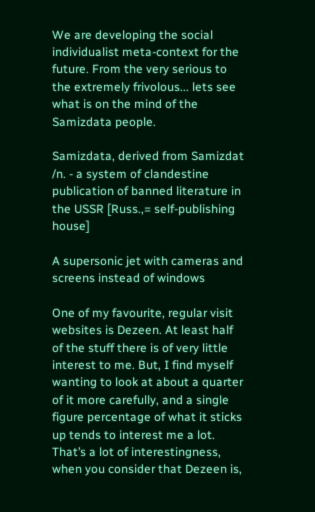We are developing the social individualist meta-context for the future. From the very serious to the extremely frivolous... lets see what is on the mind of the Samizdata people.

Samizdata, derived from Samizdat /n. - a system of clandestine publication of banned literature in the USSR [Russ.,= self-publishing house]

A supersonic jet with cameras and screens instead of windows

One of my favourite, regular visit websites is Dezeen. At least half of the stuff there is of very little interest to me. But, I find myself wanting to look at about a quarter of it more carefully, and a single figure percentage of what it sticks up tends to interest me a lot. That’s a lot of interestingness, when you consider that Dezeen is,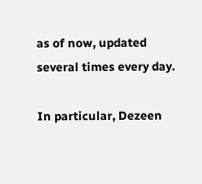as of now, updated several times every day.

In particular, Dezeen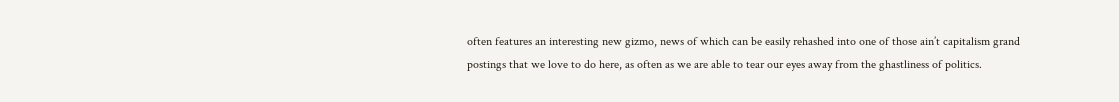often features an interesting new gizmo, news of which can be easily rehashed into one of those ain’t capitalism grand postings that we love to do here, as often as we are able to tear our eyes away from the ghastliness of politics.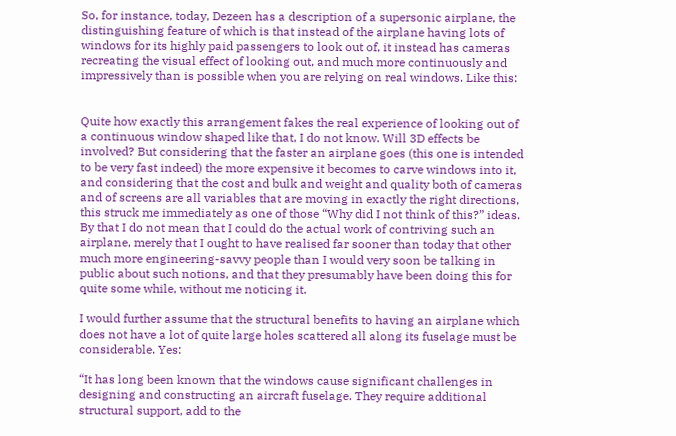So, for instance, today, Dezeen has a description of a supersonic airplane, the distinguishing feature of which is that instead of the airplane having lots of windows for its highly paid passengers to look out of, it instead has cameras recreating the visual effect of looking out, and much more continuously and impressively than is possible when you are relying on real windows. Like this:


Quite how exactly this arrangement fakes the real experience of looking out of a continuous window shaped like that, I do not know. Will 3D effects be involved? But considering that the faster an airplane goes (this one is intended to be very fast indeed) the more expensive it becomes to carve windows into it, and considering that the cost and bulk and weight and quality both of cameras and of screens are all variables that are moving in exactly the right directions, this struck me immediately as one of those “Why did I not think of this?” ideas. By that I do not mean that I could do the actual work of contriving such an airplane, merely that I ought to have realised far sooner than today that other much more engineering-savvy people than I would very soon be talking in public about such notions, and that they presumably have been doing this for quite some while, without me noticing it.

I would further assume that the structural benefits to having an airplane which does not have a lot of quite large holes scattered all along its fuselage must be considerable. Yes:

“It has long been known that the windows cause significant challenges in designing and constructing an aircraft fuselage. They require additional structural support, add to the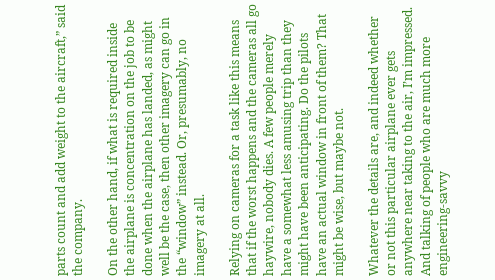parts count and add weight to the aircraft,” said the company.

On the other hand, if what is required inside the airplane is concentration on the job to be done when the airplane has landed, as might well be the case, then other imagery can go in the “window” instead. Or, presumably, no imagery at all.

Relying on cameras for a task like this means that if the worst happens and the cameras all go haywire, nobody dies. A few people merely have a somewhat less amusing trip than they might have been anticipating. Do the pilots have an actual window in front of them? That might be wise, but maybe not.

Whatever the details are, and indeed whether or not this particular airplane ever gets anywhere near taking to the air, I’m impressed. And talking of people who are much more engineering-savvy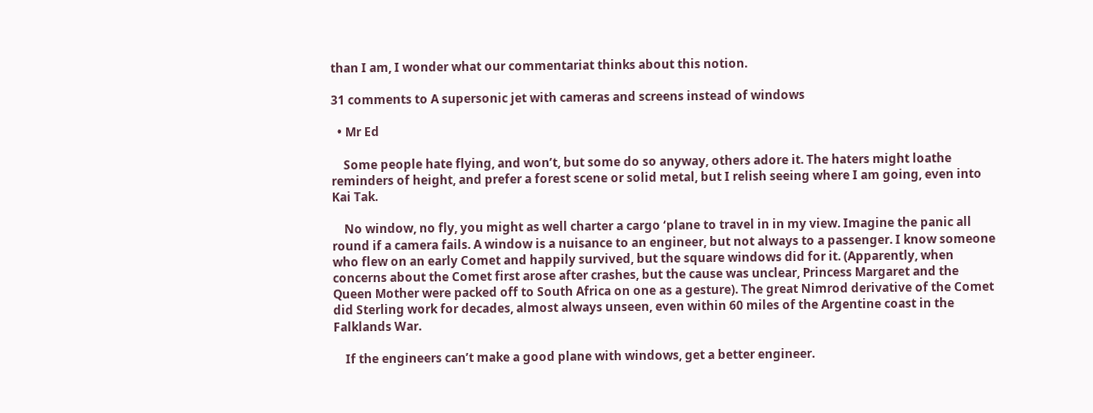than I am, I wonder what our commentariat thinks about this notion.

31 comments to A supersonic jet with cameras and screens instead of windows

  • Mr Ed

    Some people hate flying, and won’t, but some do so anyway, others adore it. The haters might loathe reminders of height, and prefer a forest scene or solid metal, but I relish seeing where I am going, even into Kai Tak.

    No window, no fly, you might as well charter a cargo ‘plane to travel in in my view. Imagine the panic all round if a camera fails. A window is a nuisance to an engineer, but not always to a passenger. I know someone who flew on an early Comet and happily survived, but the square windows did for it. (Apparently, when concerns about the Comet first arose after crashes, but the cause was unclear, Princess Margaret and the Queen Mother were packed off to South Africa on one as a gesture). The great Nimrod derivative of the Comet did Sterling work for decades, almost always unseen, even within 60 miles of the Argentine coast in the Falklands War.

    If the engineers can’t make a good plane with windows, get a better engineer.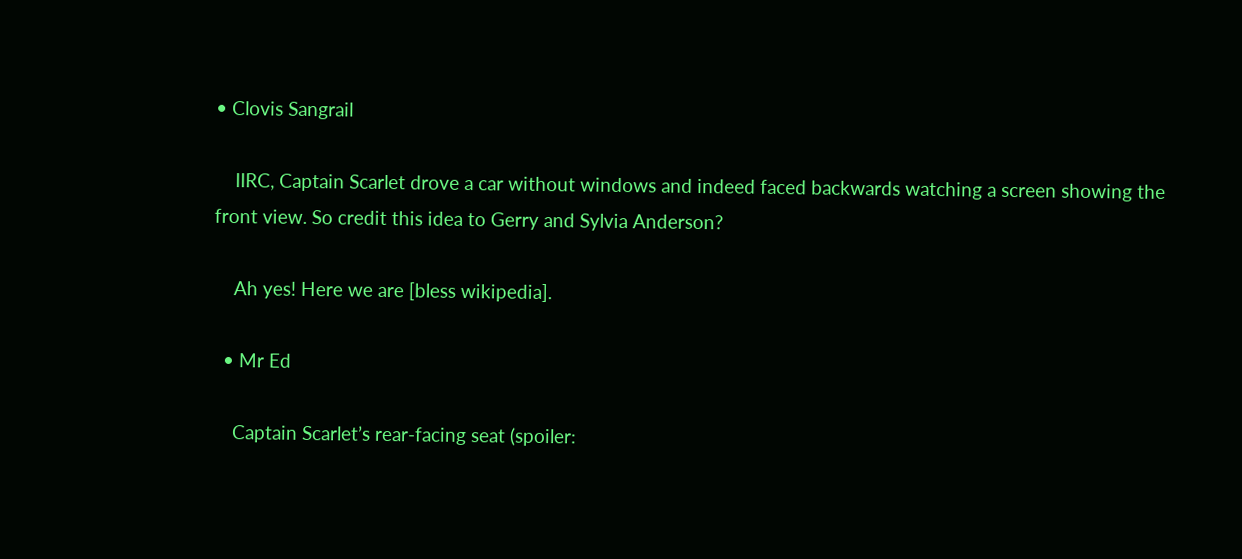• Clovis Sangrail

    IIRC, Captain Scarlet drove a car without windows and indeed faced backwards watching a screen showing the front view. So credit this idea to Gerry and Sylvia Anderson?

    Ah yes! Here we are [bless wikipedia].

  • Mr Ed

    Captain Scarlet’s rear-facing seat (spoiler: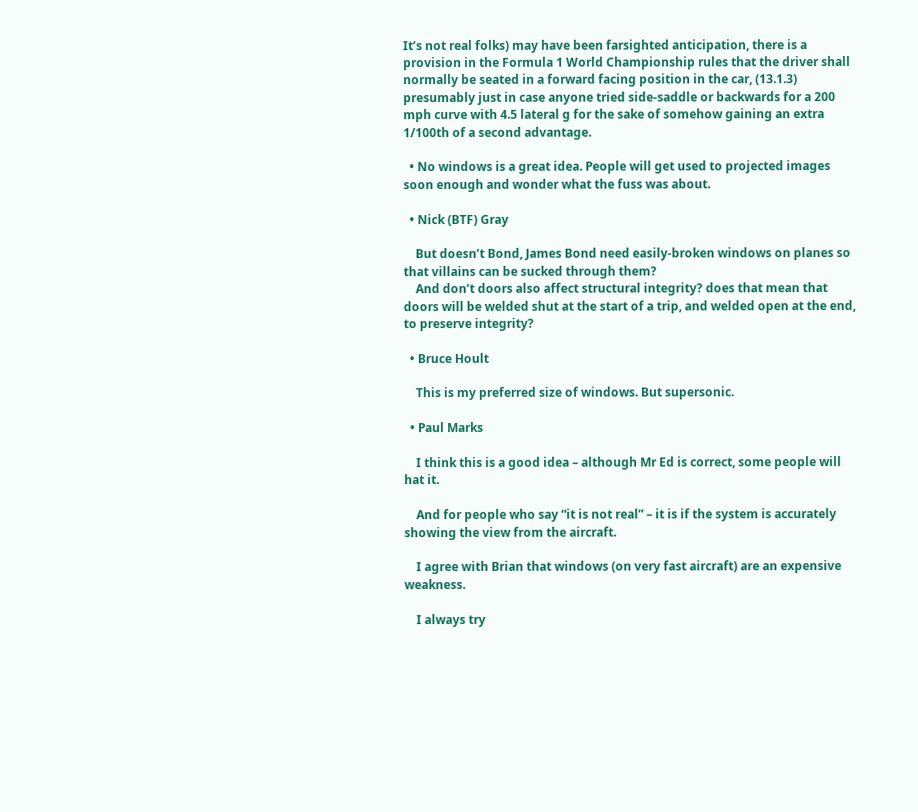It’s not real folks) may have been farsighted anticipation, there is a provision in the Formula 1 World Championship rules that the driver shall normally be seated in a forward facing position in the car, (13.1.3) presumably just in case anyone tried side-saddle or backwards for a 200 mph curve with 4.5 lateral g for the sake of somehow gaining an extra 1/100th of a second advantage.

  • No windows is a great idea. People will get used to projected images soon enough and wonder what the fuss was about.

  • Nick (BTF) Gray

    But doesn’t Bond, James Bond need easily-broken windows on planes so that villains can be sucked through them?
    And don’t doors also affect structural integrity? does that mean that doors will be welded shut at the start of a trip, and welded open at the end, to preserve integrity?

  • Bruce Hoult

    This is my preferred size of windows. But supersonic.

  • Paul Marks

    I think this is a good idea – although Mr Ed is correct, some people will hat it.

    And for people who say “it is not real” – it is if the system is accurately showing the view from the aircraft.

    I agree with Brian that windows (on very fast aircraft) are an expensive weakness.

    I always try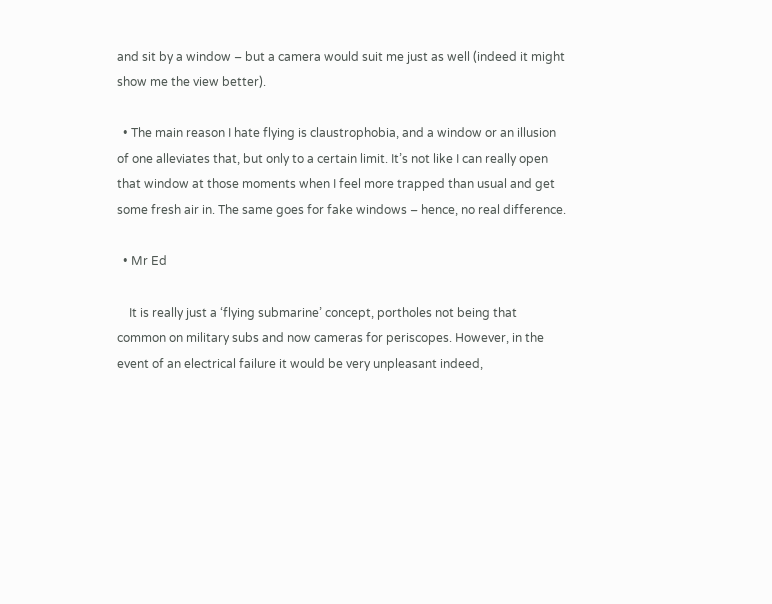and sit by a window – but a camera would suit me just as well (indeed it might show me the view better).

  • The main reason I hate flying is claustrophobia, and a window or an illusion of one alleviates that, but only to a certain limit. It’s not like I can really open that window at those moments when I feel more trapped than usual and get some fresh air in. The same goes for fake windows – hence, no real difference.

  • Mr Ed

    It is really just a ‘flying submarine’ concept, portholes not being that common on military subs and now cameras for periscopes. However, in the event of an electrical failure it would be very unpleasant indeed,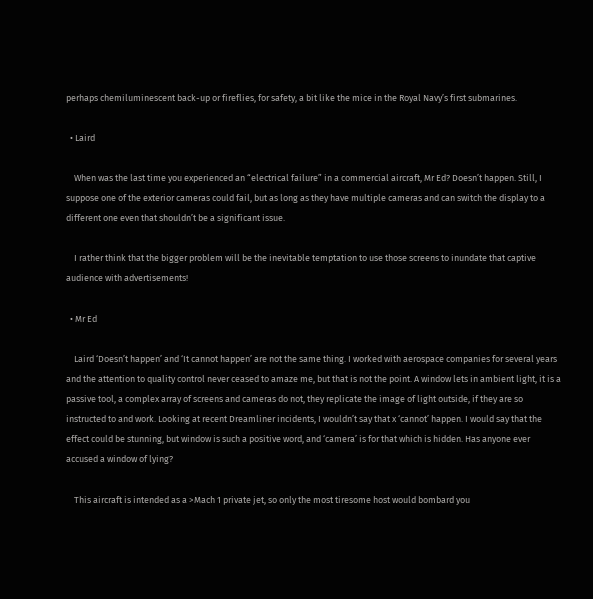perhaps chemiluminescent back-up or fireflies, for safety, a bit like the mice in the Royal Navy’s first submarines.

  • Laird

    When was the last time you experienced an “electrical failure” in a commercial aircraft, Mr Ed? Doesn’t happen. Still, I suppose one of the exterior cameras could fail, but as long as they have multiple cameras and can switch the display to a different one even that shouldn’t be a significant issue.

    I rather think that the bigger problem will be the inevitable temptation to use those screens to inundate that captive audience with advertisements!

  • Mr Ed

    Laird ‘Doesn’t happen’ and ‘It cannot happen’ are not the same thing. I worked with aerospace companies for several years and the attention to quality control never ceased to amaze me, but that is not the point. A window lets in ambient light, it is a passive tool, a complex array of screens and cameras do not, they replicate the image of light outside, if they are so instructed to and work. Looking at recent Dreamliner incidents, I wouldn’t say that x ‘cannot’ happen. I would say that the effect could be stunning, but window is such a positive word, and ‘camera’ is for that which is hidden. Has anyone ever accused a window of lying?

    This aircraft is intended as a >Mach 1 private jet, so only the most tiresome host would bombard you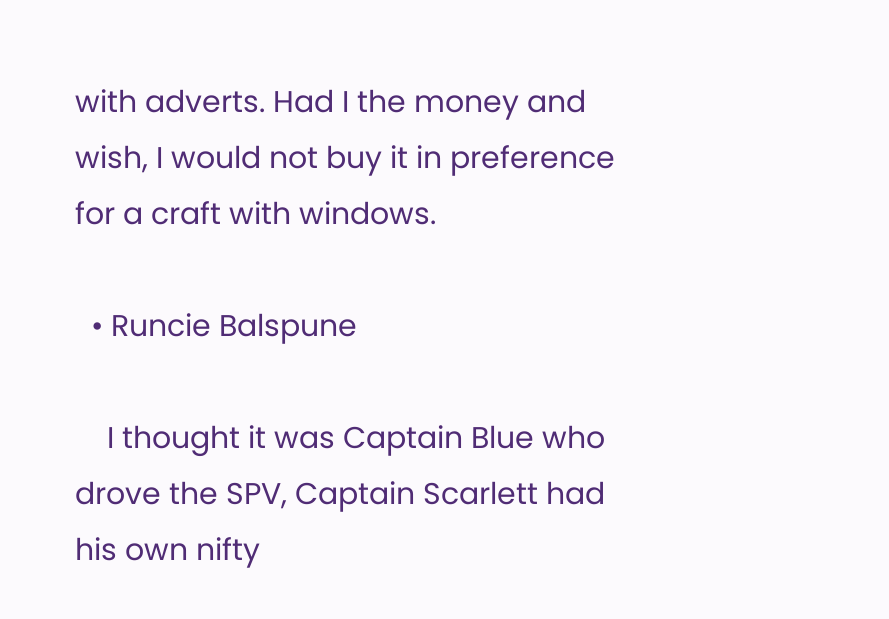with adverts. Had I the money and wish, I would not buy it in preference for a craft with windows.

  • Runcie Balspune

    I thought it was Captain Blue who drove the SPV, Captain Scarlett had his own nifty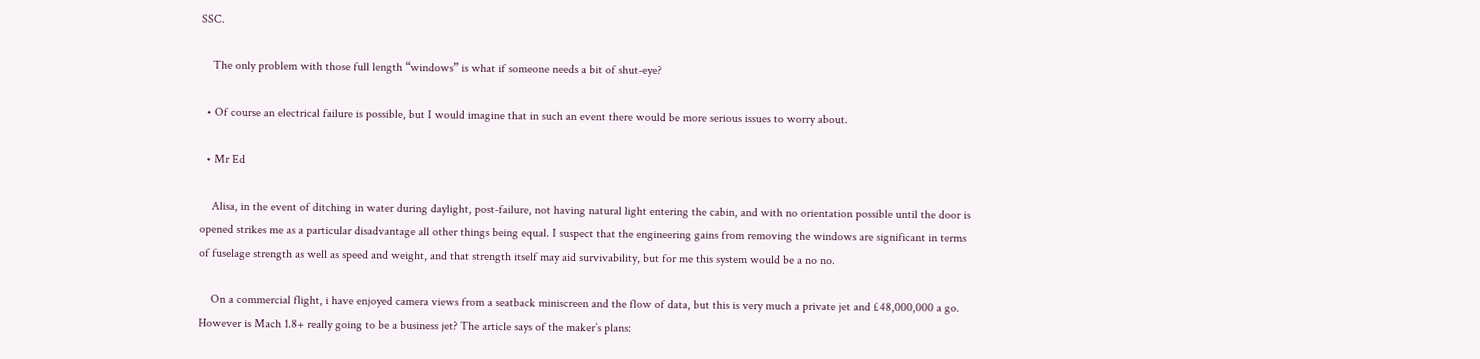SSC.

    The only problem with those full length “windows” is what if someone needs a bit of shut-eye?

  • Of course an electrical failure is possible, but I would imagine that in such an event there would be more serious issues to worry about.

  • Mr Ed

    Alisa, in the event of ditching in water during daylight, post-failure, not having natural light entering the cabin, and with no orientation possible until the door is opened strikes me as a particular disadvantage all other things being equal. I suspect that the engineering gains from removing the windows are significant in terms of fuselage strength as well as speed and weight, and that strength itself may aid survivability, but for me this system would be a no no.

    On a commercial flight, i have enjoyed camera views from a seatback miniscreen and the flow of data, but this is very much a private jet and £48,000,000 a go. However is Mach 1.8+ really going to be a business jet? The article says of the maker’s plans: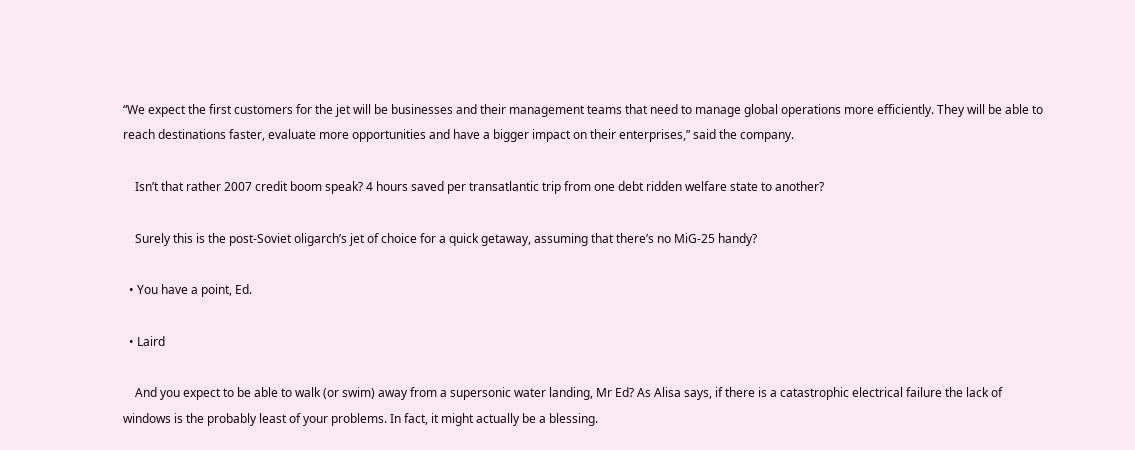“We expect the first customers for the jet will be businesses and their management teams that need to manage global operations more efficiently. They will be able to reach destinations faster, evaluate more opportunities and have a bigger impact on their enterprises,” said the company.

    Isn’t that rather 2007 credit boom speak? 4 hours saved per transatlantic trip from one debt ridden welfare state to another?

    Surely this is the post-Soviet oligarch’s jet of choice for a quick getaway, assuming that there’s no MiG-25 handy?

  • You have a point, Ed.

  • Laird

    And you expect to be able to walk (or swim) away from a supersonic water landing, Mr Ed? As Alisa says, if there is a catastrophic electrical failure the lack of windows is the probably least of your problems. In fact, it might actually be a blessing.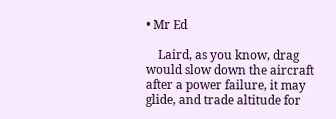• Mr Ed

    Laird, as you know, drag would slow down the aircraft after a power failure, it may glide, and trade altitude for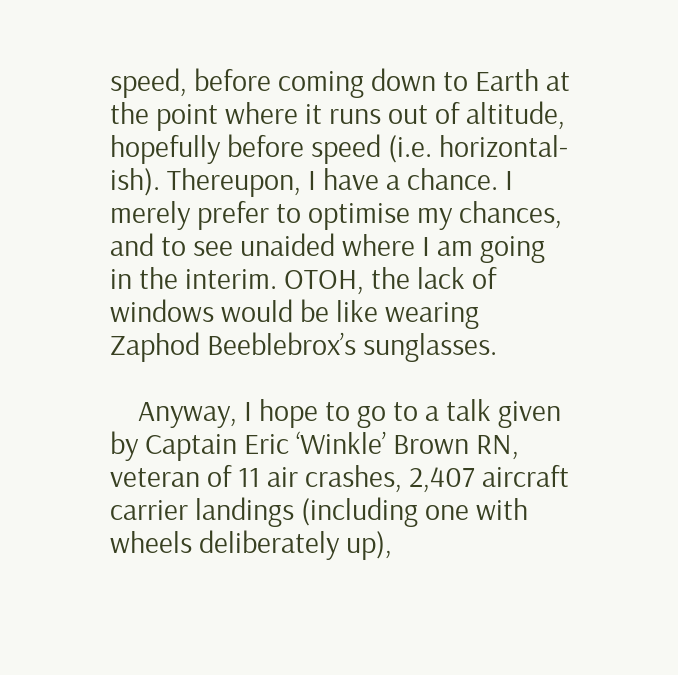speed, before coming down to Earth at the point where it runs out of altitude, hopefully before speed (i.e. horizontal-ish). Thereupon, I have a chance. I merely prefer to optimise my chances, and to see unaided where I am going in the interim. OTOH, the lack of windows would be like wearing Zaphod Beeblebrox’s sunglasses.

    Anyway, I hope to go to a talk given by Captain Eric ‘Winkle’ Brown RN, veteran of 11 air crashes, 2,407 aircraft carrier landings (including one with wheels deliberately up),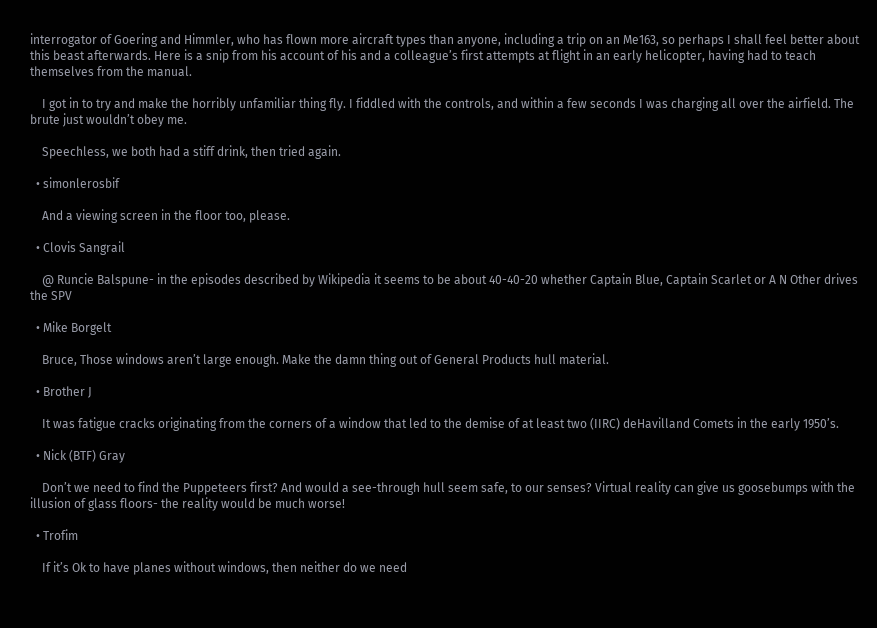interrogator of Goering and Himmler, who has flown more aircraft types than anyone, including a trip on an Me163, so perhaps I shall feel better about this beast afterwards. Here is a snip from his account of his and a colleague’s first attempts at flight in an early helicopter, having had to teach themselves from the manual.

    I got in to try and make the horribly unfamiliar thing fly. I fiddled with the controls, and within a few seconds I was charging all over the airfield. The brute just wouldn’t obey me.

    Speechless, we both had a stiff drink, then tried again.

  • simonlerosbif

    And a viewing screen in the floor too, please.

  • Clovis Sangrail

    @ Runcie Balspune- in the episodes described by Wikipedia it seems to be about 40-40-20 whether Captain Blue, Captain Scarlet or A N Other drives the SPV

  • Mike Borgelt

    Bruce, Those windows aren’t large enough. Make the damn thing out of General Products hull material.

  • Brother J

    It was fatigue cracks originating from the corners of a window that led to the demise of at least two (IIRC) deHavilland Comets in the early 1950’s.

  • Nick (BTF) Gray

    Don’t we need to find the Puppeteers first? And would a see-through hull seem safe, to our senses? Virtual reality can give us goosebumps with the illusion of glass floors- the reality would be much worse!

  • Trofim

    If it’s Ok to have planes without windows, then neither do we need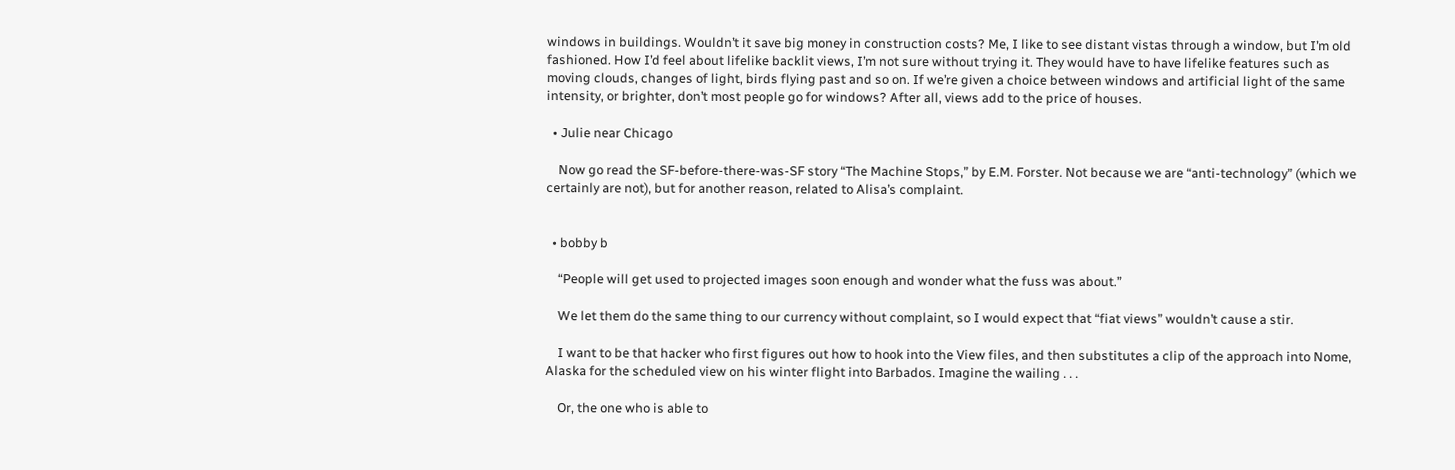windows in buildings. Wouldn’t it save big money in construction costs? Me, I like to see distant vistas through a window, but I’m old fashioned. How I’d feel about lifelike backlit views, I’m not sure without trying it. They would have to have lifelike features such as moving clouds, changes of light, birds flying past and so on. If we’re given a choice between windows and artificial light of the same intensity, or brighter, don’t most people go for windows? After all, views add to the price of houses.

  • Julie near Chicago

    Now go read the SF-before-there-was-SF story “The Machine Stops,” by E.M. Forster. Not because we are “anti-technology” (which we certainly are not), but for another reason, related to Alisa’s complaint.


  • bobby b

    “People will get used to projected images soon enough and wonder what the fuss was about.”

    We let them do the same thing to our currency without complaint, so I would expect that “fiat views” wouldn’t cause a stir.

    I want to be that hacker who first figures out how to hook into the View files, and then substitutes a clip of the approach into Nome, Alaska for the scheduled view on his winter flight into Barbados. Imagine the wailing . . .

    Or, the one who is able to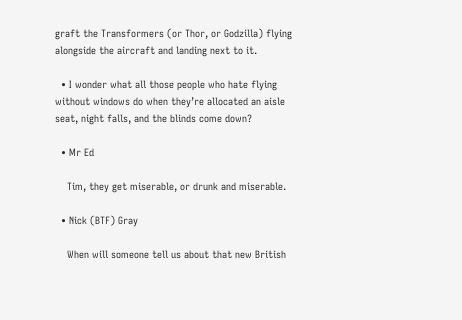graft the Transformers (or Thor, or Godzilla) flying alongside the aircraft and landing next to it.

  • I wonder what all those people who hate flying without windows do when they’re allocated an aisle seat, night falls, and the blinds come down?

  • Mr Ed

    Tim, they get miserable, or drunk and miserable.

  • Nick (BTF) Gray

    When will someone tell us about that new British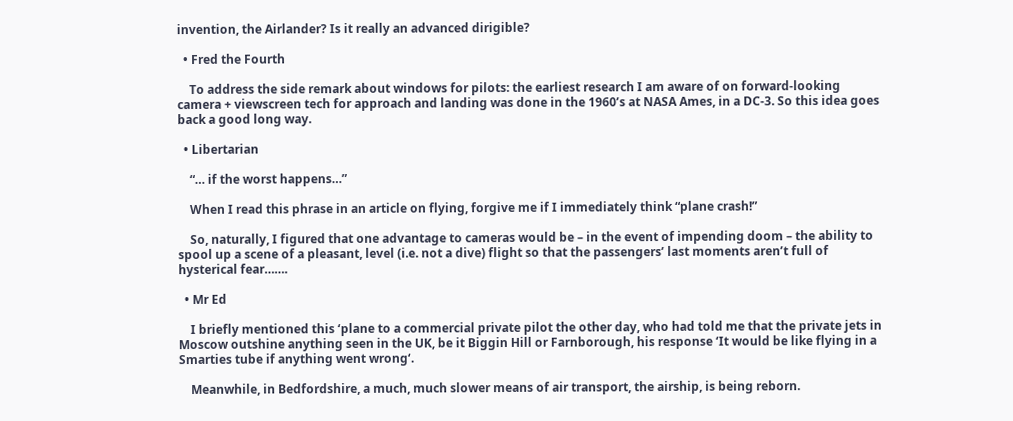invention, the Airlander? Is it really an advanced dirigible?

  • Fred the Fourth

    To address the side remark about windows for pilots: the earliest research I am aware of on forward-looking camera + viewscreen tech for approach and landing was done in the 1960’s at NASA Ames, in a DC-3. So this idea goes back a good long way.

  • Libertarian

    “… if the worst happens…”

    When I read this phrase in an article on flying, forgive me if I immediately think “plane crash!”

    So, naturally, I figured that one advantage to cameras would be – in the event of impending doom – the ability to spool up a scene of a pleasant, level (i.e. not a dive) flight so that the passengers’ last moments aren’t full of hysterical fear…….

  • Mr Ed

    I briefly mentioned this ‘plane to a commercial private pilot the other day, who had told me that the private jets in Moscow outshine anything seen in the UK, be it Biggin Hill or Farnborough, his response ‘It would be like flying in a Smarties tube if anything went wrong‘.

    Meanwhile, in Bedfordshire, a much, much slower means of air transport, the airship, is being reborn.